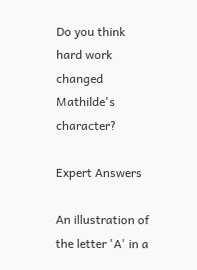Do you think hard work changed Mathilde's character?

Expert Answers

An illustration of the letter 'A' in a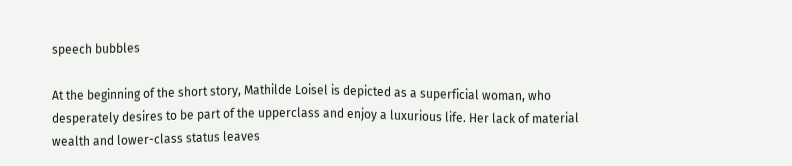speech bubbles

At the beginning of the short story, Mathilde Loisel is depicted as a superficial woman, who desperately desires to be part of the upperclass and enjoy a luxurious life. Her lack of material wealth and lower-class status leaves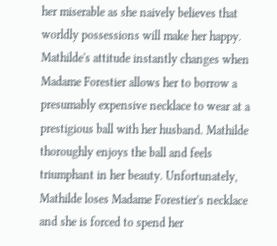her miserable as she naively believes that worldly possessions will make her happy. Mathilde's attitude instantly changes when Madame Forestier allows her to borrow a presumably expensive necklace to wear at a prestigious ball with her husband. Mathilde thoroughly enjoys the ball and feels triumphant in her beauty. Unfortunately, Mathilde loses Madame Forestier's necklace and she is forced to spend her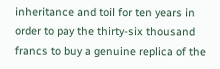inheritance and toil for ten years in order to pay the thirty-six thousand francs to buy a genuine replica of the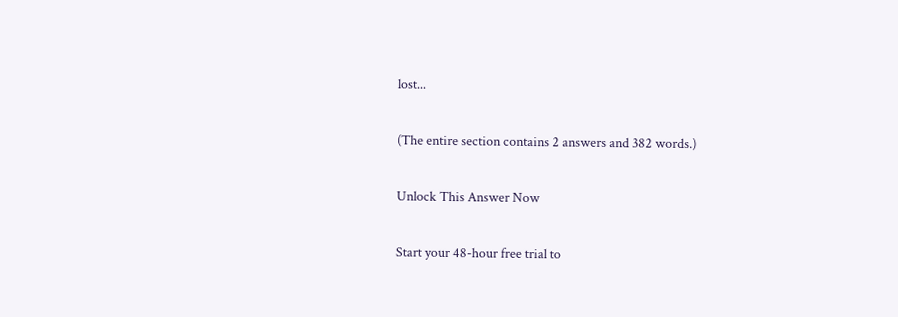lost...

(The entire section contains 2 answers and 382 words.)

Unlock This Answer Now

Start your 48-hour free trial to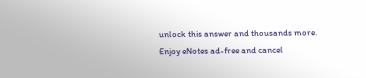unlock this answer and thousands more. Enjoy eNotes ad-free and cancel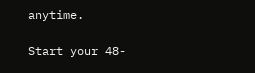anytime.

Start your 48-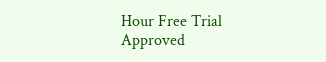Hour Free Trial
Approved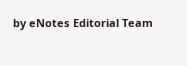by eNotes Editorial Team